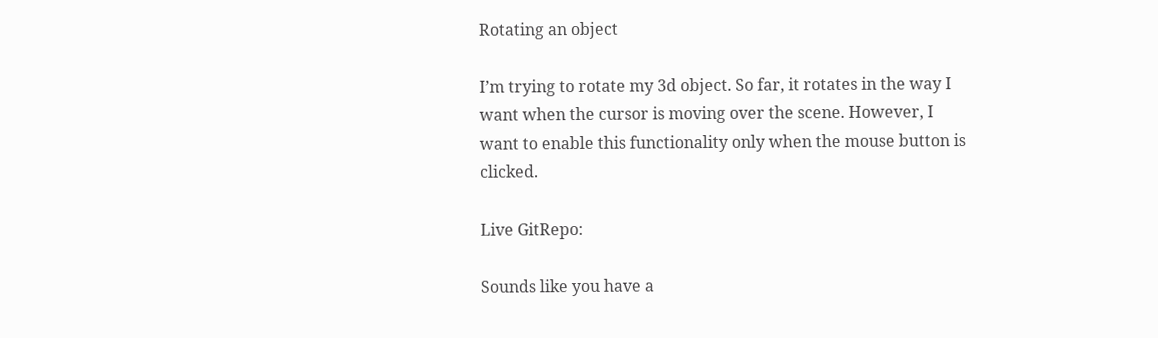Rotating an object

I’m trying to rotate my 3d object. So far, it rotates in the way I want when the cursor is moving over the scene. However, I want to enable this functionality only when the mouse button is clicked.

Live GitRepo:

Sounds like you have a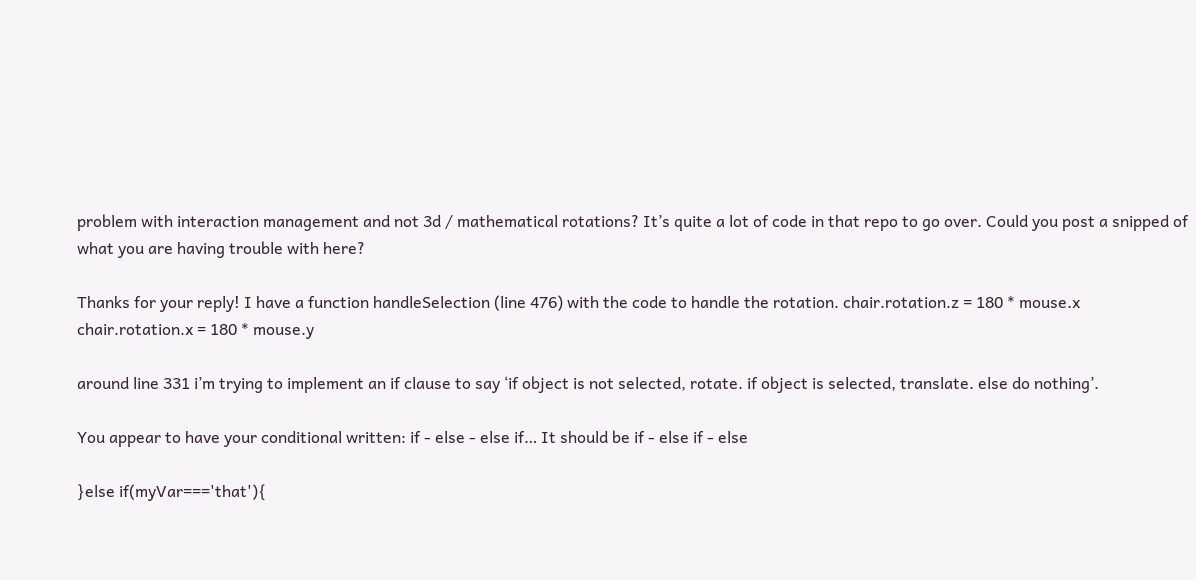problem with interaction management and not 3d / mathematical rotations? It’s quite a lot of code in that repo to go over. Could you post a snipped of what you are having trouble with here?

Thanks for your reply! I have a function handleSelection (line 476) with the code to handle the rotation. chair.rotation.z = 180 * mouse.x
chair.rotation.x = 180 * mouse.y

around line 331 i’m trying to implement an if clause to say ‘if object is not selected, rotate. if object is selected, translate. else do nothing’.

You appear to have your conditional written: if - else - else if… It should be if - else if - else

}else if(myVar==='that'){